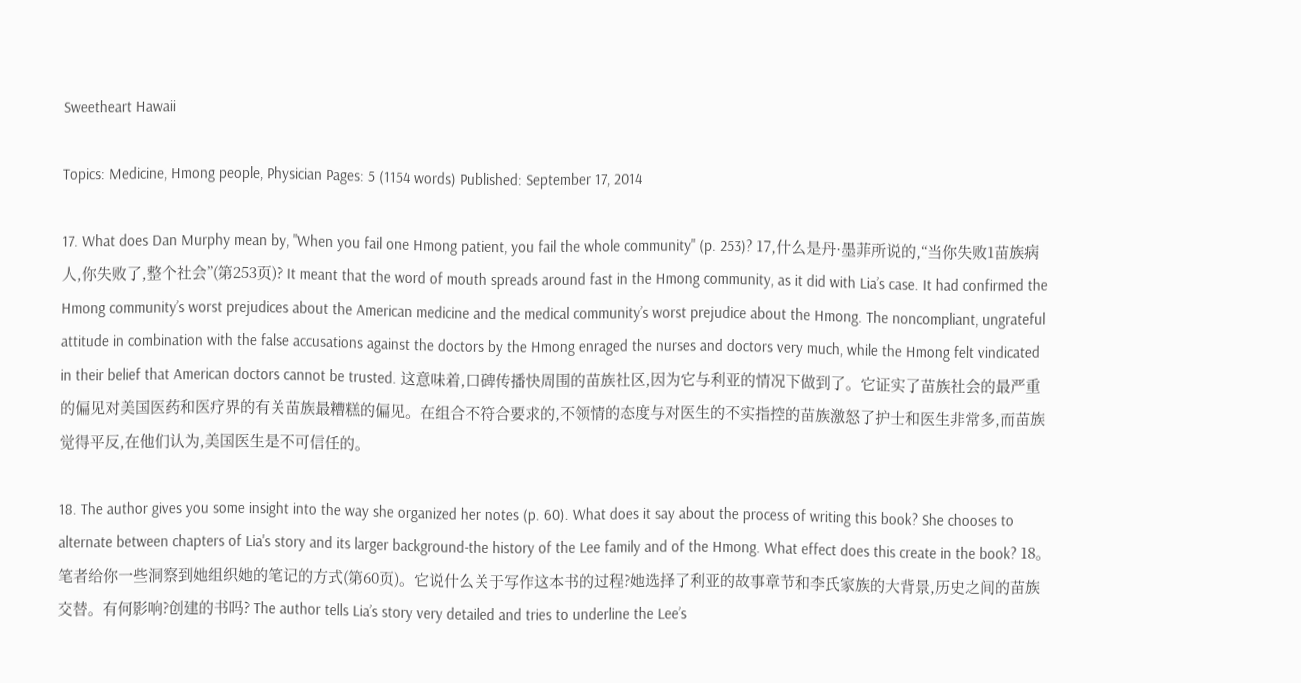Sweetheart Hawaii

Topics: Medicine, Hmong people, Physician Pages: 5 (1154 words) Published: September 17, 2014

17. What does Dan Murphy mean by, "When you fail one Hmong patient, you fail the whole community" (p. 253)? 17,什么是丹·墨菲所说的,“当你失败1苗族病人,你失败了,整个社会”(第253页)? It meant that the word of mouth spreads around fast in the Hmong community, as it did with Lia’s case. It had confirmed the Hmong community’s worst prejudices about the American medicine and the medical community’s worst prejudice about the Hmong. The noncompliant, ungrateful attitude in combination with the false accusations against the doctors by the Hmong enraged the nurses and doctors very much, while the Hmong felt vindicated in their belief that American doctors cannot be trusted. 这意味着,口碑传播快周围的苗族社区,因为它与利亚的情况下做到了。它证实了苗族社会的最严重的偏见对美国医药和医疗界的有关苗族最糟糕的偏见。在组合不符合要求的,不领情的态度与对医生的不实指控的苗族激怒了护士和医生非常多,而苗族觉得平反,在他们认为,美国医生是不可信任的。

18. The author gives you some insight into the way she organized her notes (p. 60). What does it say about the process of writing this book? She chooses to alternate between chapters of Lia's story and its larger background-the history of the Lee family and of the Hmong. What effect does this create in the book? 18。笔者给你一些洞察到她组织她的笔记的方式(第60页)。它说什么关于写作这本书的过程?她选择了利亚的故事章节和李氏家族的大背景,历史之间的苗族交替。有何影响?创建的书吗? The author tells Lia’s story very detailed and tries to underline the Lee’s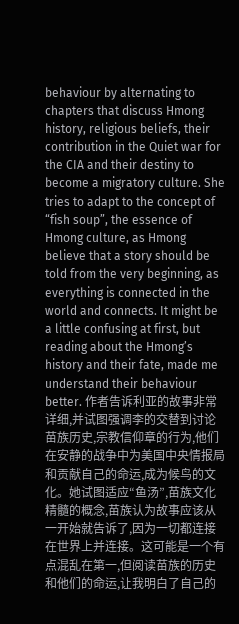behaviour by alternating to chapters that discuss Hmong history, religious beliefs, their contribution in the Quiet war for the CIA and their destiny to become a migratory culture. She tries to adapt to the concept of “fish soup”, the essence of Hmong culture, as Hmong believe that a story should be told from the very beginning, as everything is connected in the world and connects. It might be a little confusing at first, but reading about the Hmong’s history and their fate, made me understand their behaviour better. 作者告诉利亚的故事非常详细,并试图强调李的交替到讨论苗族历史,宗教信仰章的行为,他们在安静的战争中为美国中央情报局和贡献自己的命运,成为候鸟的文化。她试图适应“鱼汤”,苗族文化精髓的概念,苗族认为故事应该从一开始就告诉了,因为一切都连接在世界上并连接。这可能是一个有点混乱在第一,但阅读苗族的历史和他们的命运,让我明白了自己的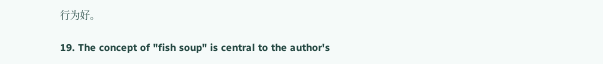行为好。

19. The concept of "fish soup" is central to the author's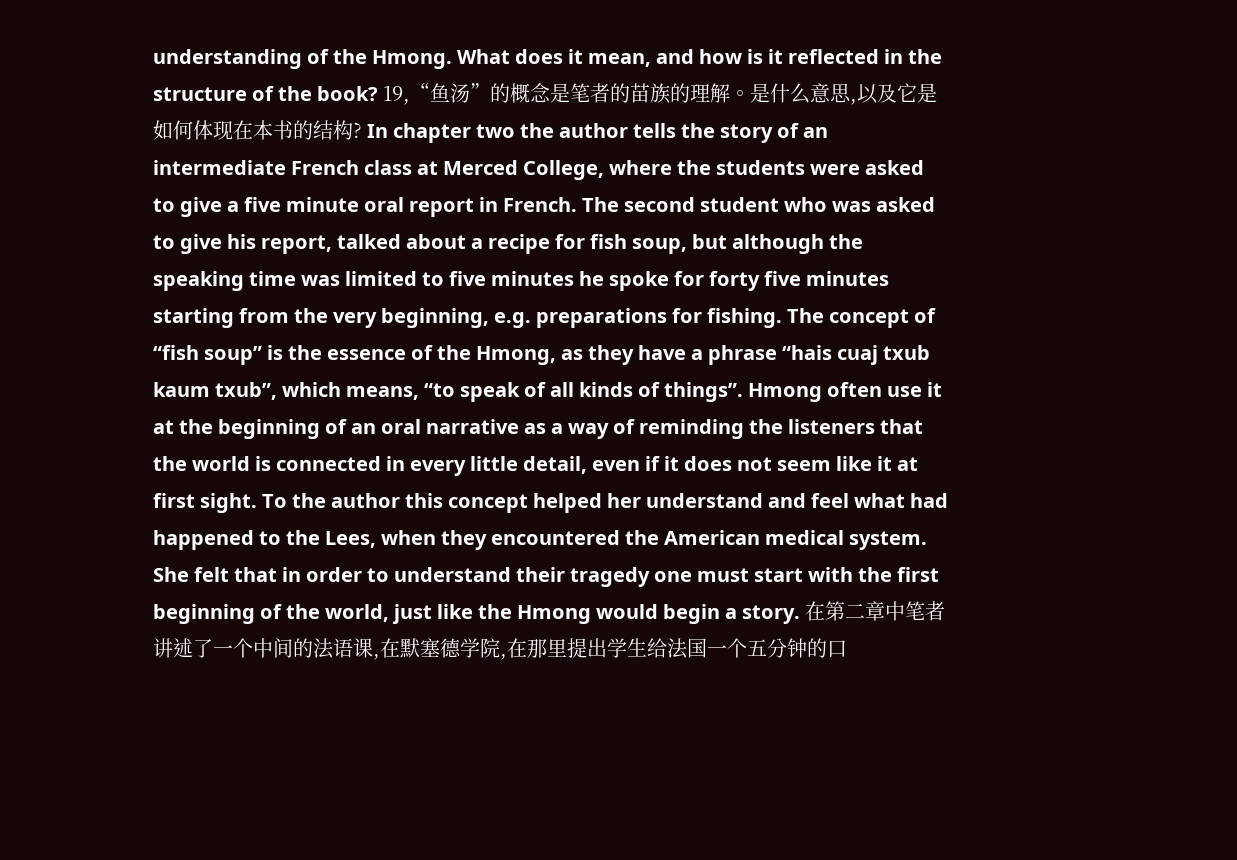understanding of the Hmong. What does it mean, and how is it reflected in the structure of the book? 19,“鱼汤”的概念是笔者的苗族的理解。是什么意思,以及它是如何体现在本书的结构? In chapter two the author tells the story of an intermediate French class at Merced College, where the students were asked to give a five minute oral report in French. The second student who was asked to give his report, talked about a recipe for fish soup, but although the speaking time was limited to five minutes he spoke for forty five minutes starting from the very beginning, e.g. preparations for fishing. The concept of “fish soup” is the essence of the Hmong, as they have a phrase “hais cuaj txub kaum txub”, which means, “to speak of all kinds of things”. Hmong often use it at the beginning of an oral narrative as a way of reminding the listeners that the world is connected in every little detail, even if it does not seem like it at first sight. To the author this concept helped her understand and feel what had happened to the Lees, when they encountered the American medical system. She felt that in order to understand their tragedy one must start with the first beginning of the world, just like the Hmong would begin a story. 在第二章中笔者讲述了一个中间的法语课,在默塞德学院,在那里提出学生给法国一个五分钟的口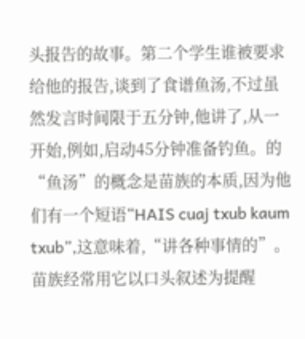头报告的故事。第二个学生谁被要求给他的报告,谈到了食谱鱼汤,不过虽然发言时间限于五分钟,他讲了,从一开始,例如,启动45分钟准备钓鱼。的“鱼汤”的概念是苗族的本质,因为他们有一个短语“HAIS cuaj txub kaum txub”,这意味着,“讲各种事情的”。苗族经常用它以口头叙述为提醒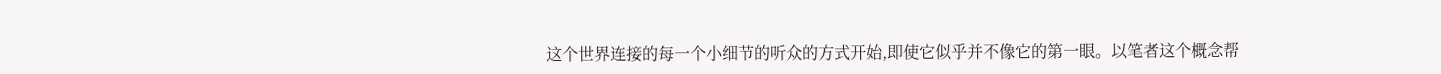这个世界连接的每一个小细节的听众的方式开始,即使它似乎并不像它的第一眼。以笔者这个概念帮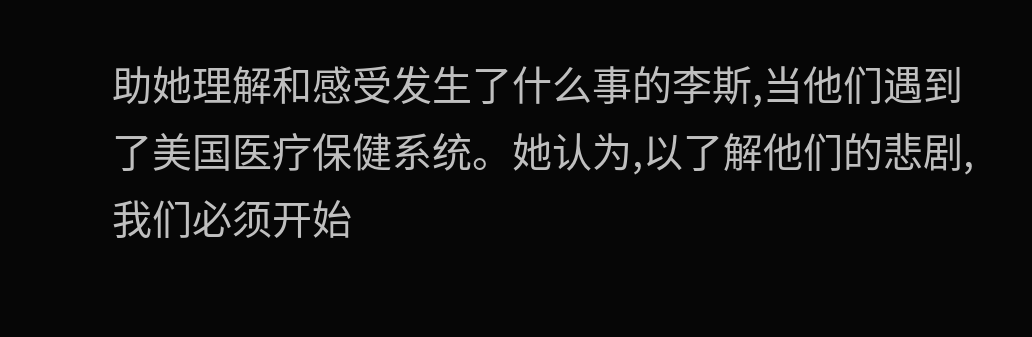助她理解和感受发生了什么事的李斯,当他们遇到了美国医疗保健系统。她认为,以了解他们的悲剧,我们必须开始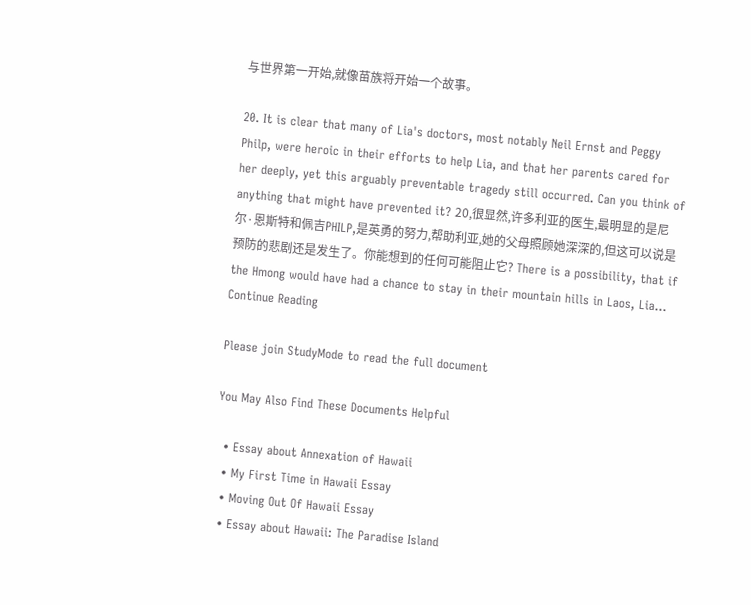与世界第一开始,就像苗族将开始一个故事。

20. It is clear that many of Lia's doctors, most notably Neil Ernst and Peggy Philp, were heroic in their efforts to help Lia, and that her parents cared for her deeply, yet this arguably preventable tragedy still occurred. Can you think of anything that might have prevented it? 20,很显然,许多利亚的医生,最明显的是尼尔·恩斯特和佩吉PHILP,是英勇的努力,帮助利亚,她的父母照顾她深深的,但这可以说是预防的悲剧还是发生了。你能想到的任何可能阻止它? There is a possibility, that if the Hmong would have had a chance to stay in their mountain hills in Laos, Lia...
Continue Reading

Please join StudyMode to read the full document

You May Also Find These Documents Helpful

  • Essay about Annexation of Hawaii
  • My First Time in Hawaii Essay
  • Moving Out Of Hawaii Essay
  • Essay about Hawaii: The Paradise Island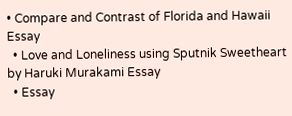• Compare and Contrast of Florida and Hawaii Essay
  • Love and Loneliness using Sputnik Sweetheart by Haruki Murakami Essay
  • Essay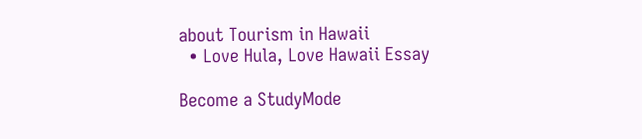about Tourism in Hawaii
  • Love Hula, Love Hawaii Essay

Become a StudyMode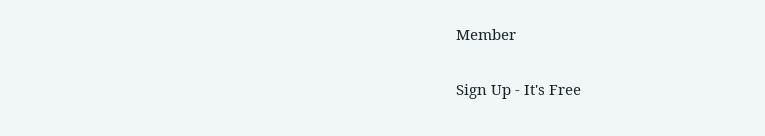Member

Sign Up - It's Free